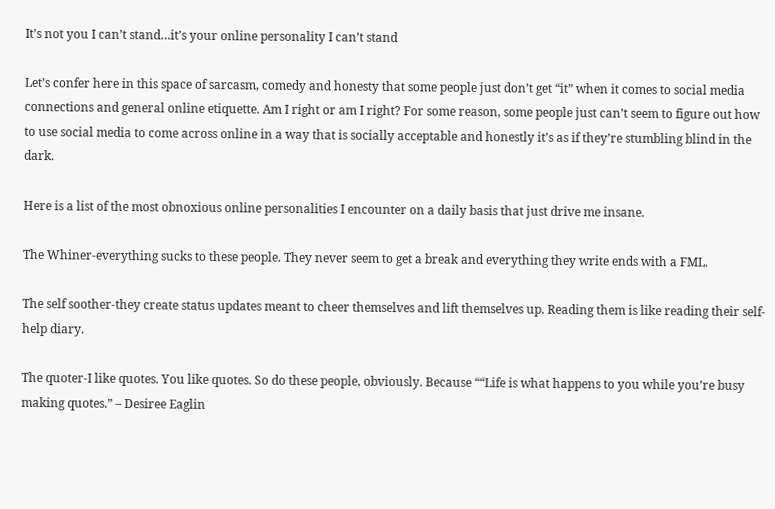It’s not you I can’t stand…it’s your online personality I can’t stand

Let’s confer here in this space of sarcasm, comedy and honesty that some people just don’t get “it” when it comes to social media connections and general online etiquette. Am I right or am I right? For some reason, some people just can’t seem to figure out how to use social media to come across online in a way that is socially acceptable and honestly it’s as if they’re stumbling blind in the dark.

Here is a list of the most obnoxious online personalities I encounter on a daily basis that just drive me insane.

The Whiner-everything sucks to these people. They never seem to get a break and everything they write ends with a FML.

The self soother-they create status updates meant to cheer themselves and lift themselves up. Reading them is like reading their self-help diary.

The quoter-I like quotes. You like quotes. So do these people, obviously. Because ““Life is what happens to you while you’re busy making quotes.” – Desiree Eaglin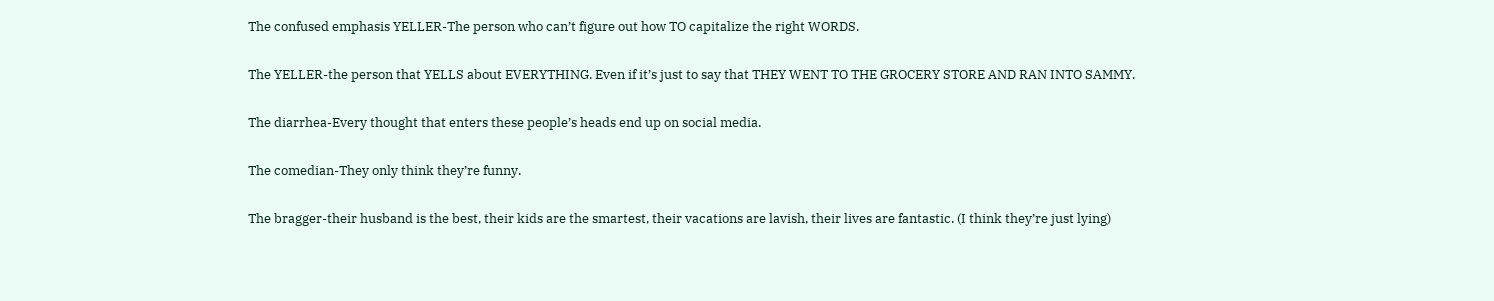The confused emphasis YELLER-The person who can’t figure out how TO capitalize the right WORDS.

The YELLER-the person that YELLS about EVERYTHING. Even if it’s just to say that THEY WENT TO THE GROCERY STORE AND RAN INTO SAMMY.

The diarrhea-Every thought that enters these people’s heads end up on social media.

The comedian-They only think they’re funny.

The bragger-their husband is the best, their kids are the smartest, their vacations are lavish, their lives are fantastic. (I think they’re just lying)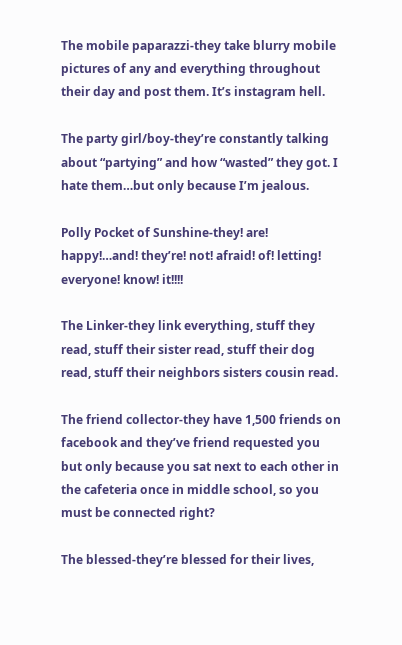The mobile paparazzi-they take blurry mobile pictures of any and everything throughout their day and post them. It’s instagram hell.

The party girl/boy-they’re constantly talking about “partying” and how “wasted” they got. I hate them…but only because I’m jealous.

Polly Pocket of Sunshine-they! are! happy!…and! they’re! not! afraid! of! letting! everyone! know! it!!!!

The Linker-they link everything, stuff they read, stuff their sister read, stuff their dog read, stuff their neighbors sisters cousin read.

The friend collector-they have 1,500 friends on facebook and they’ve friend requested you but only because you sat next to each other in the cafeteria once in middle school, so you must be connected right?

The blessed-they’re blessed for their lives,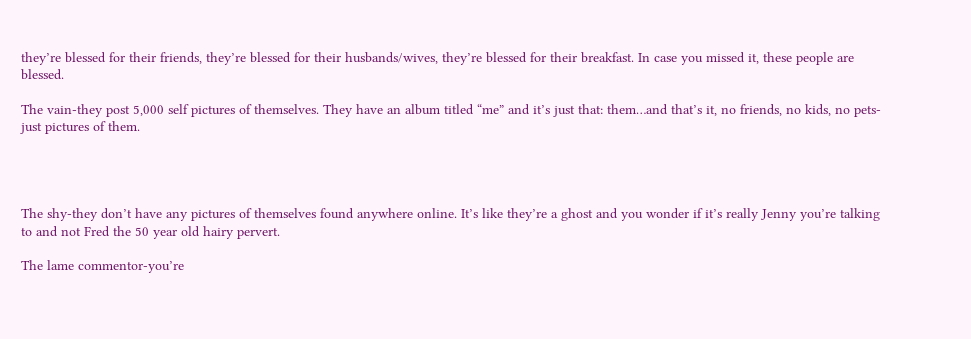they’re blessed for their friends, they’re blessed for their husbands/wives, they’re blessed for their breakfast. In case you missed it, these people are blessed.

The vain-they post 5,000 self pictures of themselves. They have an album titled “me” and it’s just that: them…and that’s it, no friends, no kids, no pets-just pictures of them.




The shy-they don’t have any pictures of themselves found anywhere online. It’s like they’re a ghost and you wonder if it’s really Jenny you’re talking to and not Fred the 50 year old hairy pervert.

The lame commentor-you’re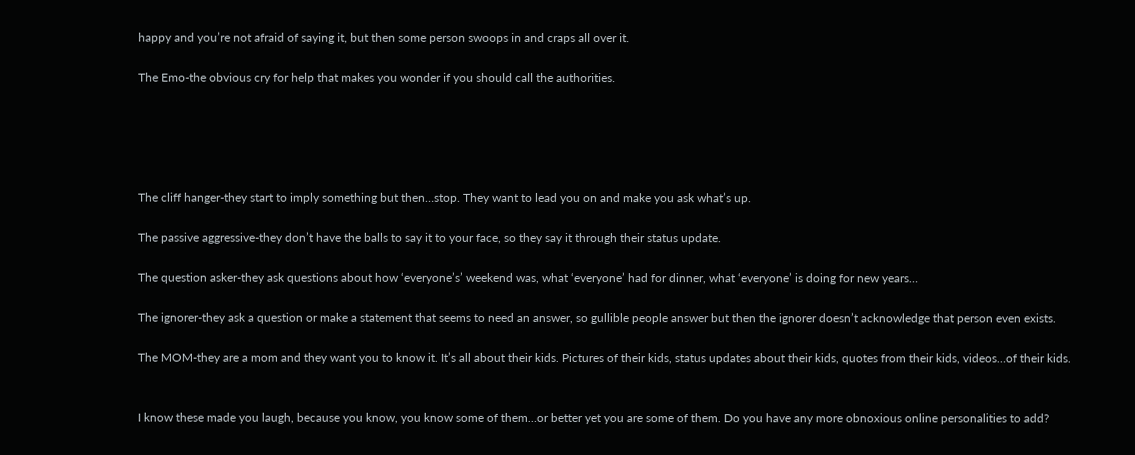happy and you’re not afraid of saying it, but then some person swoops in and craps all over it.

The Emo-the obvious cry for help that makes you wonder if you should call the authorities.





The cliff hanger-they start to imply something but then…stop. They want to lead you on and make you ask what’s up.

The passive aggressive-they don’t have the balls to say it to your face, so they say it through their status update.

The question asker-they ask questions about how ‘everyone’s’ weekend was, what ‘everyone’ had for dinner, what ‘everyone’ is doing for new years…

The ignorer-they ask a question or make a statement that seems to need an answer, so gullible people answer but then the ignorer doesn’t acknowledge that person even exists.

The MOM-they are a mom and they want you to know it. It’s all about their kids. Pictures of their kids, status updates about their kids, quotes from their kids, videos…of their kids.


I know these made you laugh, because you know, you know some of them…or better yet you are some of them. Do you have any more obnoxious online personalities to add?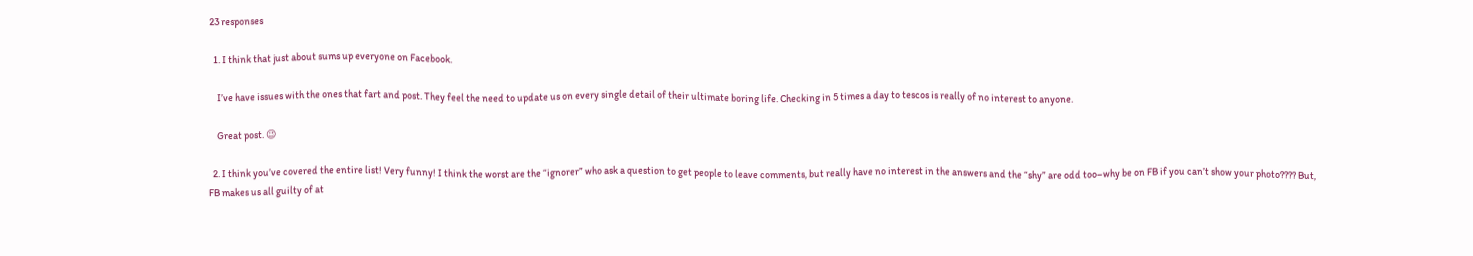23 responses

  1. I think that just about sums up everyone on Facebook.

    I’ve have issues with the ones that fart and post. They feel the need to update us on every single detail of their ultimate boring life. Checking in 5 times a day to tescos is really of no interest to anyone.

    Great post. 😉

  2. I think you’ve covered the entire list! Very funny! I think the worst are the “ignorer” who ask a question to get people to leave comments, but really have no interest in the answers and the “shy” are odd too–why be on FB if you can’t show your photo???? But, FB makes us all guilty of at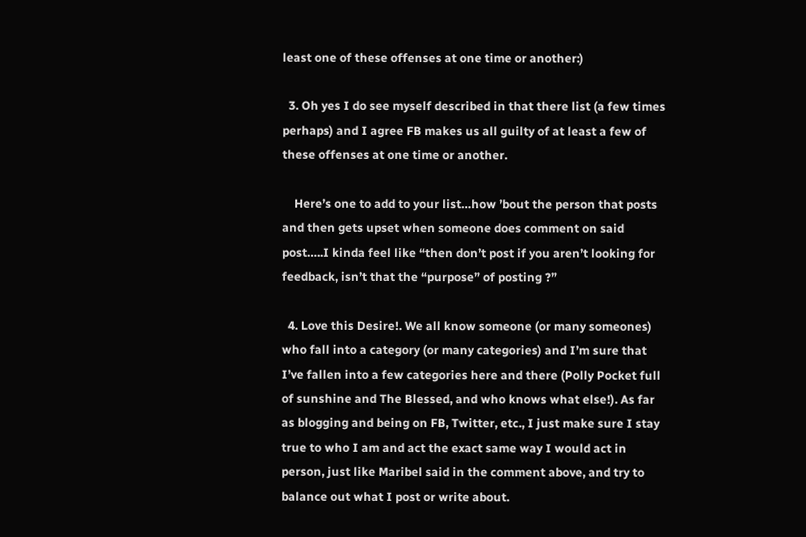least one of these offenses at one time or another:)

  3. Oh yes I do see myself described in that there list (a few times perhaps) and I agree FB makes us all guilty of at least a few of these offenses at one time or another.

    Here’s one to add to your list…how ’bout the person that posts and then gets upset when someone does comment on said post…..I kinda feel like “then don’t post if you aren’t looking for feedback, isn’t that the “purpose” of posting ?”

  4. Love this Desire!. We all know someone (or many someones) who fall into a category (or many categories) and I’m sure that I’ve fallen into a few categories here and there (Polly Pocket full of sunshine and The Blessed, and who knows what else!). As far as blogging and being on FB, Twitter, etc., I just make sure I stay true to who I am and act the exact same way I would act in person, just like Maribel said in the comment above, and try to balance out what I post or write about.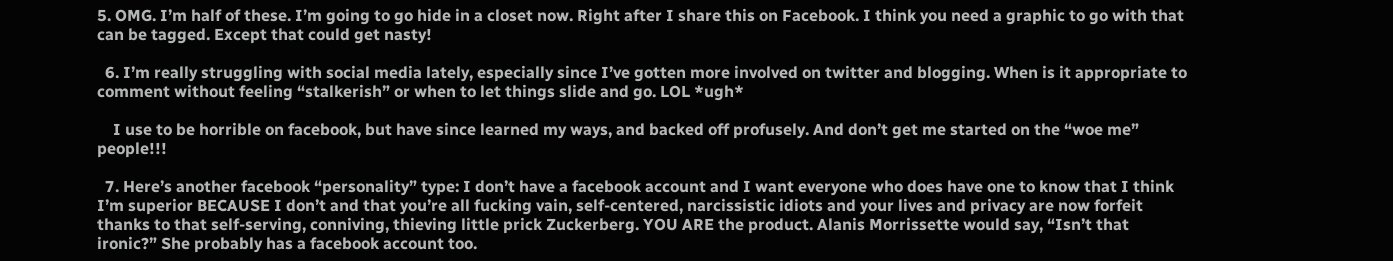5. OMG. I’m half of these. I’m going to go hide in a closet now. Right after I share this on Facebook. I think you need a graphic to go with that can be tagged. Except that could get nasty!

  6. I’m really struggling with social media lately, especially since I’ve gotten more involved on twitter and blogging. When is it appropriate to comment without feeling “stalkerish” or when to let things slide and go. LOL *ugh*

    I use to be horrible on facebook, but have since learned my ways, and backed off profusely. And don’t get me started on the “woe me” people!!!

  7. Here’s another facebook “personality” type: I don’t have a facebook account and I want everyone who does have one to know that I think I’m superior BECAUSE I don’t and that you’re all fucking vain, self-centered, narcissistic idiots and your lives and privacy are now forfeit thanks to that self-serving, conniving, thieving little prick Zuckerberg. YOU ARE the product. Alanis Morrissette would say, “Isn’t that ironic?” She probably has a facebook account too.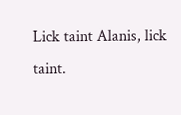Lick taint Alanis, lick taint.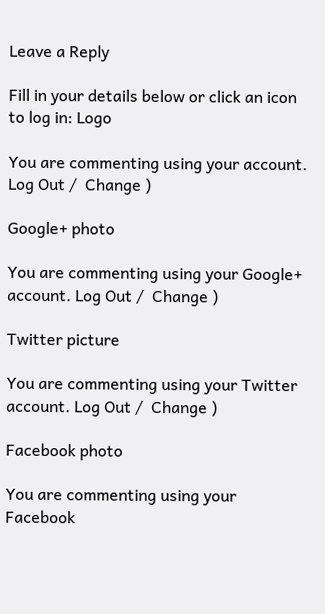Leave a Reply

Fill in your details below or click an icon to log in: Logo

You are commenting using your account. Log Out /  Change )

Google+ photo

You are commenting using your Google+ account. Log Out /  Change )

Twitter picture

You are commenting using your Twitter account. Log Out /  Change )

Facebook photo

You are commenting using your Facebook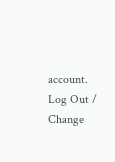account. Log Out /  Change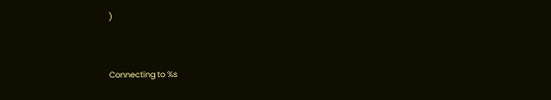)


Connecting to %s